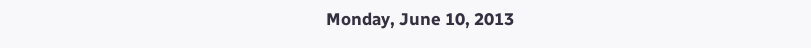Monday, June 10, 2013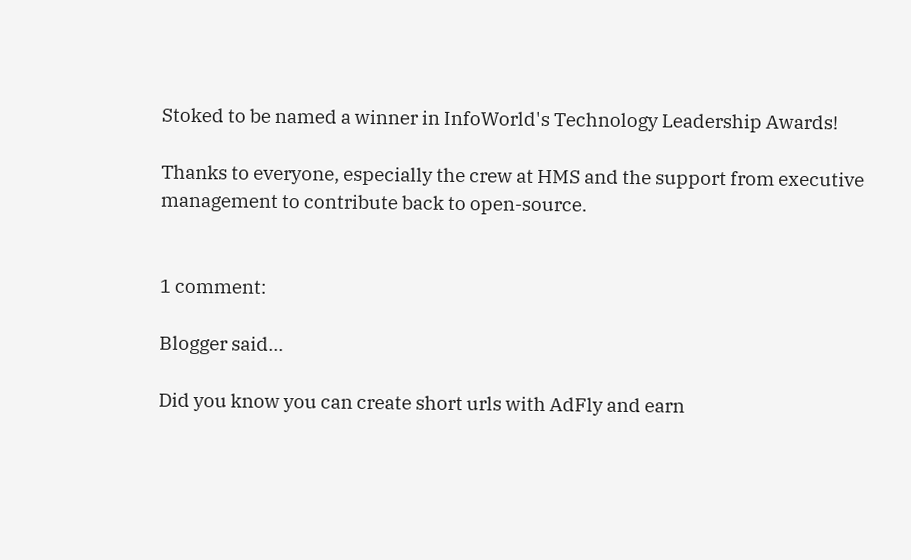Stoked to be named a winner in InfoWorld's Technology Leadership Awards!

Thanks to everyone, especially the crew at HMS and the support from executive management to contribute back to open-source.


1 comment:

Blogger said...

Did you know you can create short urls with AdFly and earn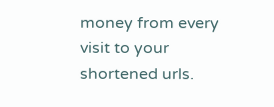money from every visit to your shortened urls.